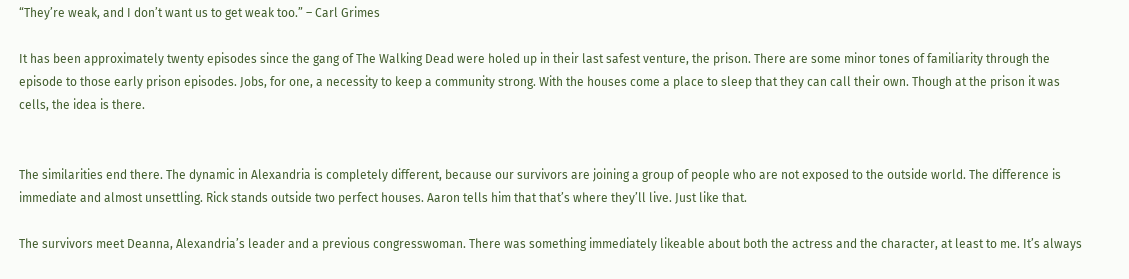“They’re weak, and I don’t want us to get weak too.” – Carl Grimes

It has been approximately twenty episodes since the gang of The Walking Dead were holed up in their last safest venture, the prison. There are some minor tones of familiarity through the episode to those early prison episodes. Jobs, for one, a necessity to keep a community strong. With the houses come a place to sleep that they can call their own. Though at the prison it was cells, the idea is there.


The similarities end there. The dynamic in Alexandria is completely different, because our survivors are joining a group of people who are not exposed to the outside world. The difference is immediate and almost unsettling. Rick stands outside two perfect houses. Aaron tells him that that’s where they’ll live. Just like that.

The survivors meet Deanna, Alexandria’s leader and a previous congresswoman. There was something immediately likeable about both the actress and the character, at least to me. It’s always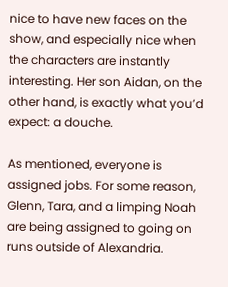nice to have new faces on the show, and especially nice when the characters are instantly interesting. Her son Aidan, on the other hand, is exactly what you’d expect: a douche.

As mentioned, everyone is assigned jobs. For some reason, Glenn, Tara, and a limping Noah are being assigned to going on runs outside of Alexandria.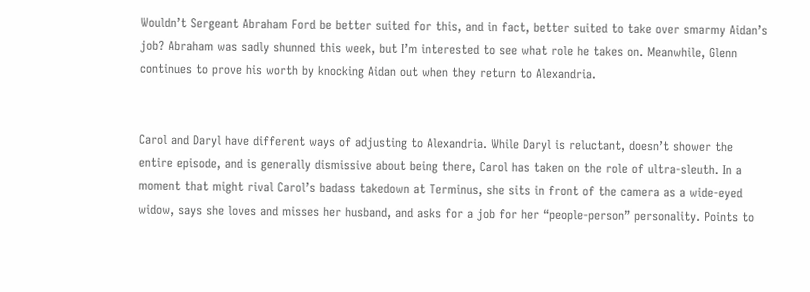Wouldn’t Sergeant Abraham Ford be better suited for this, and in fact, better suited to take over smarmy Aidan’s job? Abraham was sadly shunned this week, but I’m interested to see what role he takes on. Meanwhile, Glenn continues to prove his worth by knocking Aidan out when they return to Alexandria.


Carol and Daryl have different ways of adjusting to Alexandria. While Daryl is reluctant, doesn’t shower the entire episode, and is generally dismissive about being there, Carol has taken on the role of ultra-sleuth. In a moment that might rival Carol’s badass takedown at Terminus, she sits in front of the camera as a wide-eyed widow, says she loves and misses her husband, and asks for a job for her “people-person” personality. Points to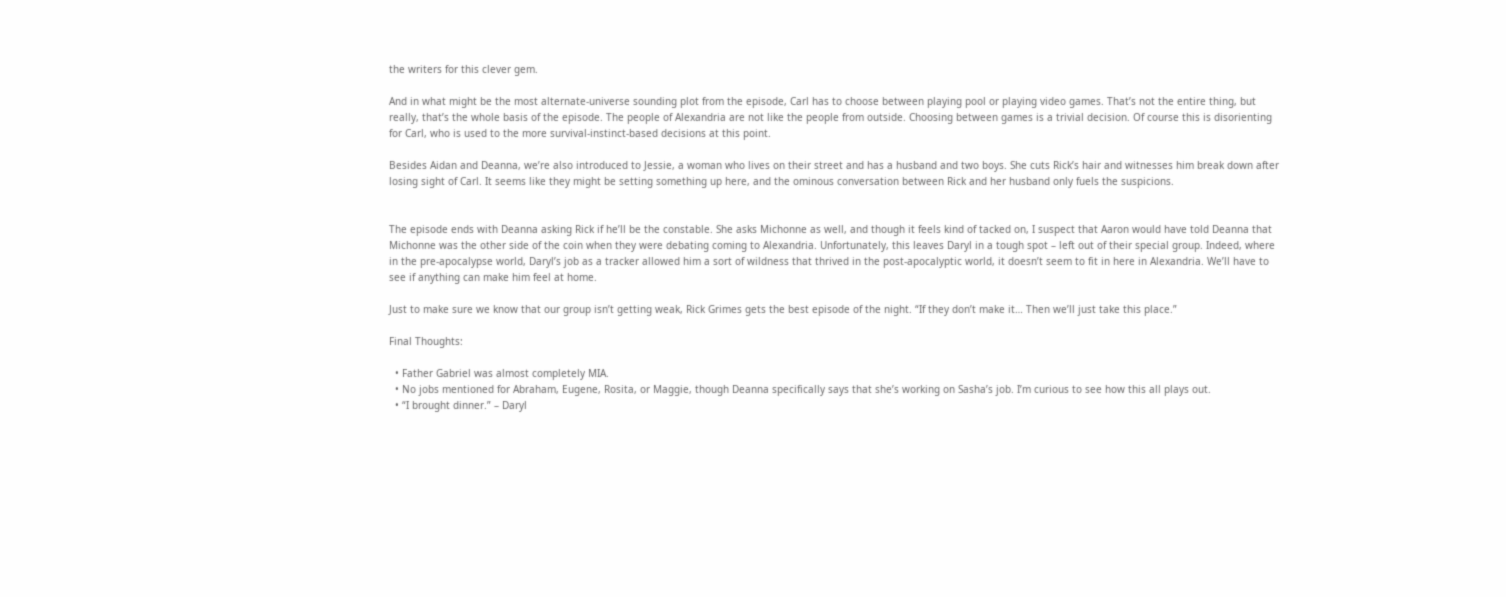the writers for this clever gem.

And in what might be the most alternate-universe sounding plot from the episode, Carl has to choose between playing pool or playing video games. That’s not the entire thing, but really, that’s the whole basis of the episode. The people of Alexandria are not like the people from outside. Choosing between games is a trivial decision. Of course this is disorienting for Carl, who is used to the more survival-instinct-based decisions at this point.

Besides Aidan and Deanna, we’re also introduced to Jessie, a woman who lives on their street and has a husband and two boys. She cuts Rick’s hair and witnesses him break down after losing sight of Carl. It seems like they might be setting something up here, and the ominous conversation between Rick and her husband only fuels the suspicions.


The episode ends with Deanna asking Rick if he’ll be the constable. She asks Michonne as well, and though it feels kind of tacked on, I suspect that Aaron would have told Deanna that Michonne was the other side of the coin when they were debating coming to Alexandria. Unfortunately, this leaves Daryl in a tough spot – left out of their special group. Indeed, where in the pre-apocalypse world, Daryl’s job as a tracker allowed him a sort of wildness that thrived in the post-apocalyptic world, it doesn’t seem to fit in here in Alexandria. We’ll have to see if anything can make him feel at home.

Just to make sure we know that our group isn’t getting weak, Rick Grimes gets the best episode of the night. “If they don’t make it… Then we’ll just take this place.”

Final Thoughts:

  • Father Gabriel was almost completely MIA.
  • No jobs mentioned for Abraham, Eugene, Rosita, or Maggie, though Deanna specifically says that she’s working on Sasha’s job. I’m curious to see how this all plays out.
  • “I brought dinner.” – Daryl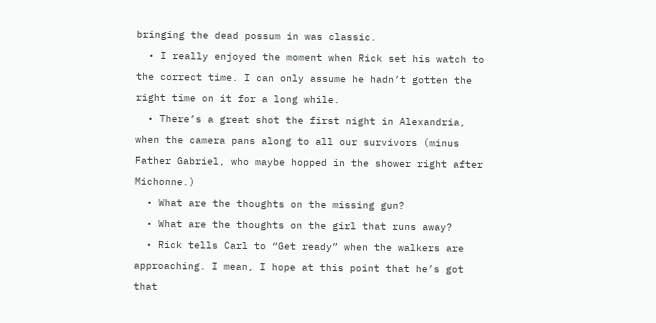bringing the dead possum in was classic.
  • I really enjoyed the moment when Rick set his watch to the correct time. I can only assume he hadn’t gotten the right time on it for a long while.
  • There’s a great shot the first night in Alexandria, when the camera pans along to all our survivors (minus Father Gabriel, who maybe hopped in the shower right after Michonne.)
  • What are the thoughts on the missing gun?
  • What are the thoughts on the girl that runs away?
  • Rick tells Carl to “Get ready” when the walkers are approaching. I mean, I hope at this point that he’s got that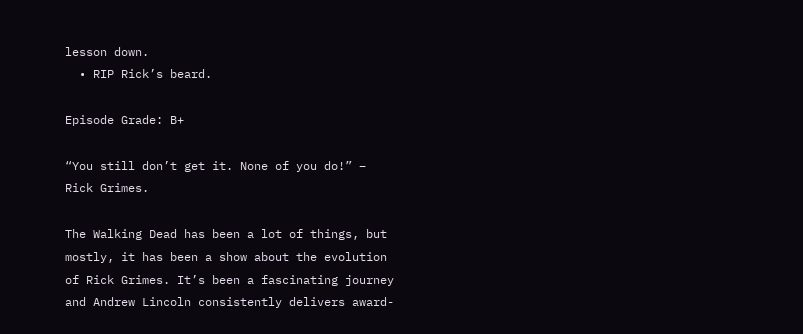lesson down.
  • RIP Rick’s beard.

Episode Grade: B+

“You still don’t get it. None of you do!” – Rick Grimes.

The Walking Dead has been a lot of things, but mostly, it has been a show about the evolution of Rick Grimes. It’s been a fascinating journey and Andrew Lincoln consistently delivers award-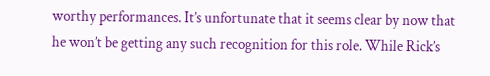worthy performances. It’s unfortunate that it seems clear by now that he won’t be getting any such recognition for this role. While Rick’s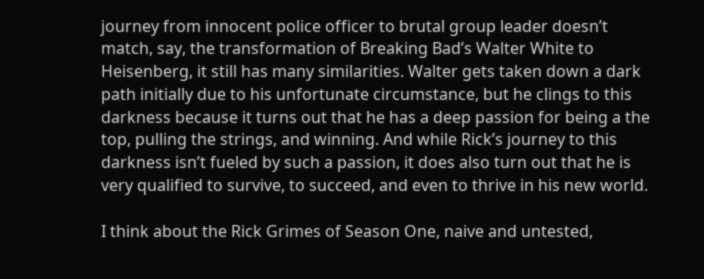journey from innocent police officer to brutal group leader doesn’t match, say, the transformation of Breaking Bad’s Walter White to Heisenberg, it still has many similarities. Walter gets taken down a dark path initially due to his unfortunate circumstance, but he clings to this darkness because it turns out that he has a deep passion for being a the top, pulling the strings, and winning. And while Rick’s journey to this darkness isn’t fueled by such a passion, it does also turn out that he is very qualified to survive, to succeed, and even to thrive in his new world.

I think about the Rick Grimes of Season One, naive and untested,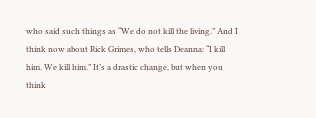who said such things as “We do not kill the living.” And I think now about Rick Grimes, who tells Deanna: “I kill him. We kill him.” It’s a drastic change, but when you think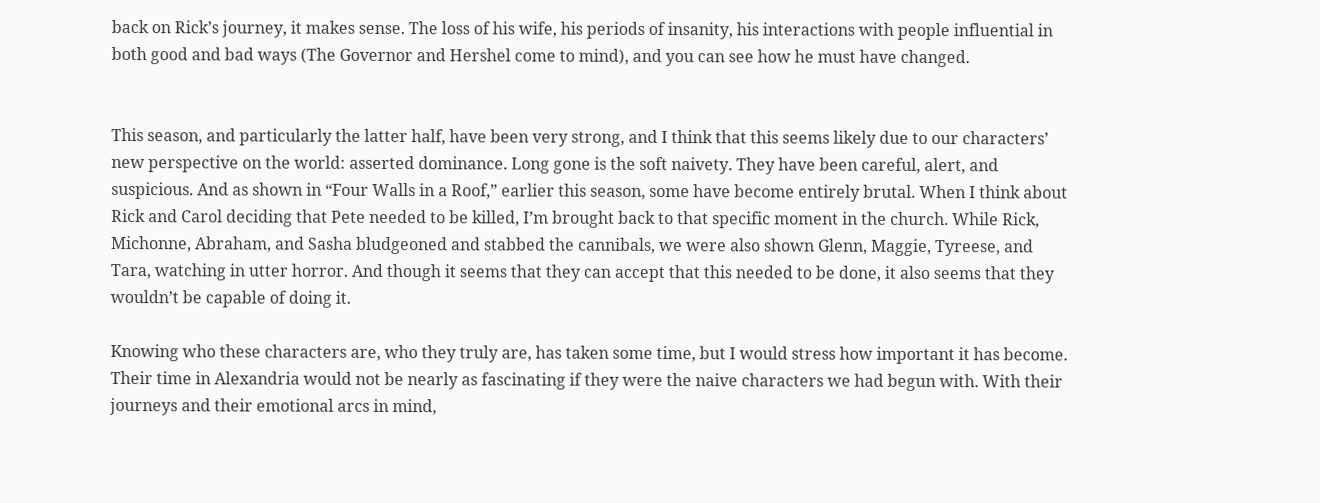back on Rick’s journey, it makes sense. The loss of his wife, his periods of insanity, his interactions with people influential in both good and bad ways (The Governor and Hershel come to mind), and you can see how he must have changed.


This season, and particularly the latter half, have been very strong, and I think that this seems likely due to our characters’ new perspective on the world: asserted dominance. Long gone is the soft naivety. They have been careful, alert, and suspicious. And as shown in “Four Walls in a Roof,” earlier this season, some have become entirely brutal. When I think about Rick and Carol deciding that Pete needed to be killed, I’m brought back to that specific moment in the church. While Rick, Michonne, Abraham, and Sasha bludgeoned and stabbed the cannibals, we were also shown Glenn, Maggie, Tyreese, and Tara, watching in utter horror. And though it seems that they can accept that this needed to be done, it also seems that they wouldn’t be capable of doing it.

Knowing who these characters are, who they truly are, has taken some time, but I would stress how important it has become. Their time in Alexandria would not be nearly as fascinating if they were the naive characters we had begun with. With their journeys and their emotional arcs in mind,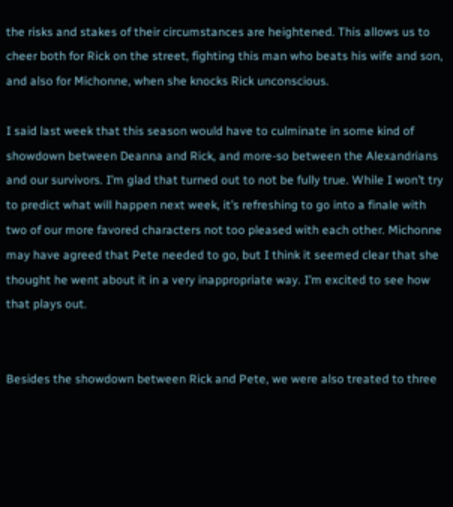the risks and stakes of their circumstances are heightened. This allows us to cheer both for Rick on the street, fighting this man who beats his wife and son, and also for Michonne, when she knocks Rick unconscious.

I said last week that this season would have to culminate in some kind of showdown between Deanna and Rick, and more-so between the Alexandrians and our survivors. I’m glad that turned out to not be fully true. While I won’t try to predict what will happen next week, it’s refreshing to go into a finale with two of our more favored characters not too pleased with each other. Michonne may have agreed that Pete needed to go, but I think it seemed clear that she thought he went about it in a very inappropriate way. I’m excited to see how that plays out.


Besides the showdown between Rick and Pete, we were also treated to three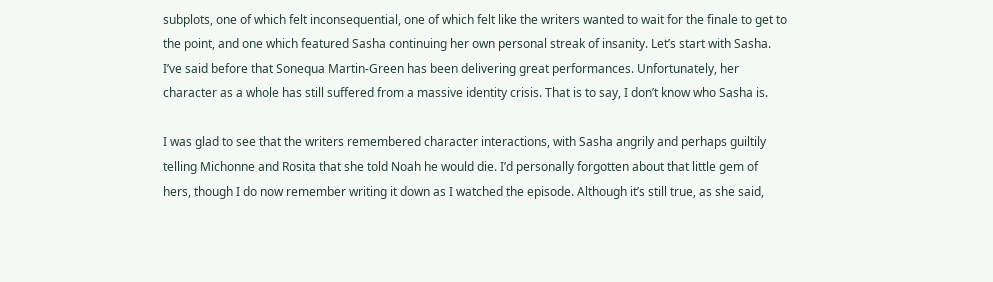subplots, one of which felt inconsequential, one of which felt like the writers wanted to wait for the finale to get to the point, and one which featured Sasha continuing her own personal streak of insanity. Let’s start with Sasha. I’ve said before that Sonequa Martin-Green has been delivering great performances. Unfortunately, her character as a whole has still suffered from a massive identity crisis. That is to say, I don’t know who Sasha is.

I was glad to see that the writers remembered character interactions, with Sasha angrily and perhaps guiltily telling Michonne and Rosita that she told Noah he would die. I’d personally forgotten about that little gem of hers, though I do now remember writing it down as I watched the episode. Although it’s still true, as she said,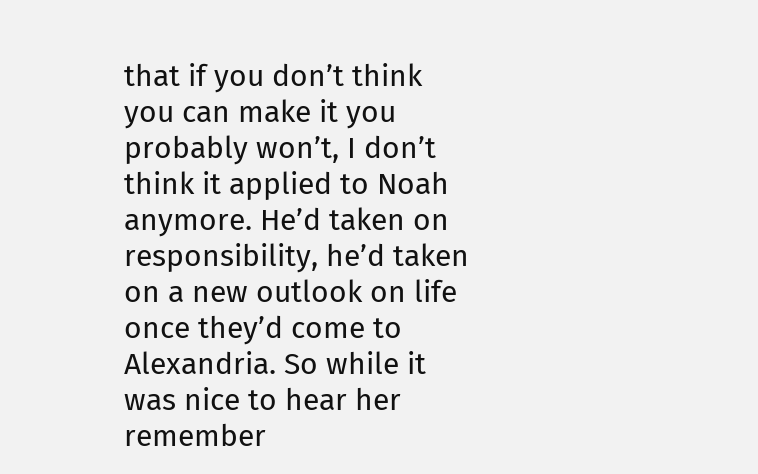that if you don’t think you can make it you probably won’t, I don’t think it applied to Noah anymore. He’d taken on responsibility, he’d taken on a new outlook on life once they’d come to Alexandria. So while it was nice to hear her remember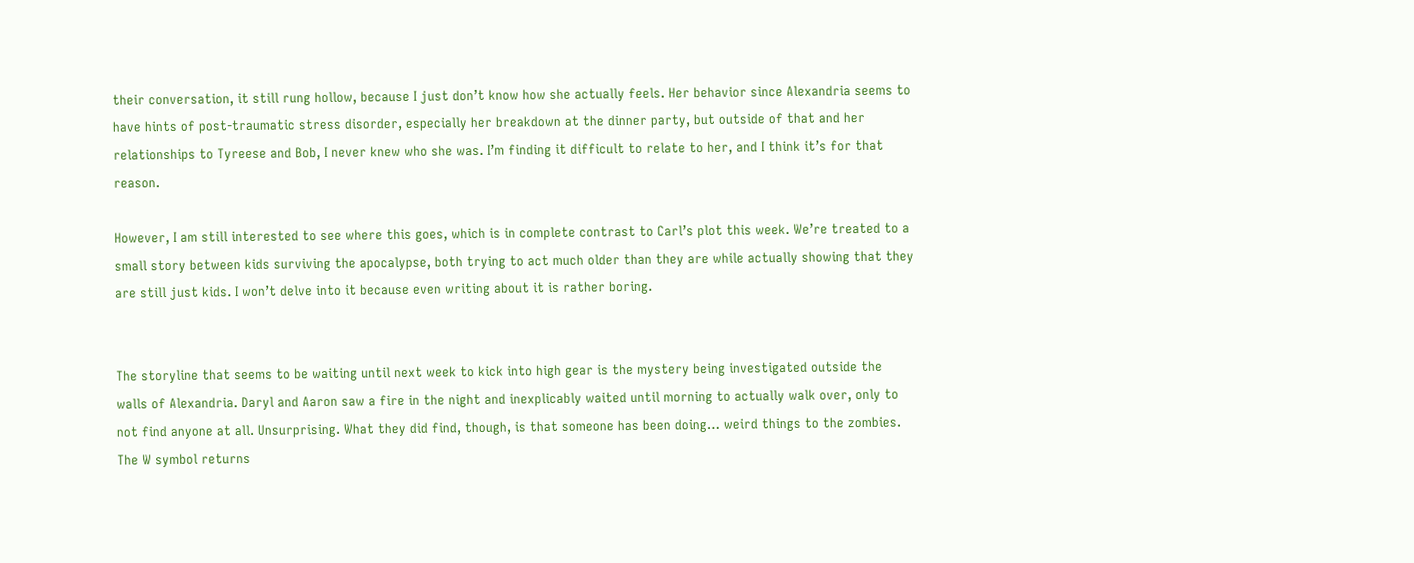their conversation, it still rung hollow, because I just don’t know how she actually feels. Her behavior since Alexandria seems to have hints of post-traumatic stress disorder, especially her breakdown at the dinner party, but outside of that and her relationships to Tyreese and Bob, I never knew who she was. I’m finding it difficult to relate to her, and I think it’s for that reason.

However, I am still interested to see where this goes, which is in complete contrast to Carl’s plot this week. We’re treated to a small story between kids surviving the apocalypse, both trying to act much older than they are while actually showing that they are still just kids. I won’t delve into it because even writing about it is rather boring.


The storyline that seems to be waiting until next week to kick into high gear is the mystery being investigated outside the walls of Alexandria. Daryl and Aaron saw a fire in the night and inexplicably waited until morning to actually walk over, only to not find anyone at all. Unsurprising. What they did find, though, is that someone has been doing… weird things to the zombies. The W symbol returns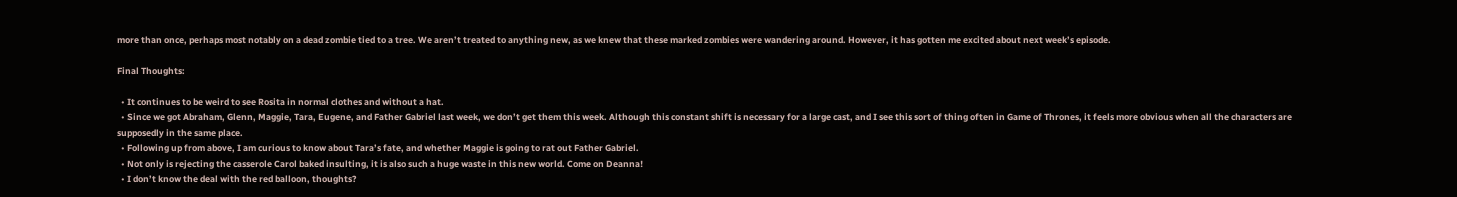more than once, perhaps most notably on a dead zombie tied to a tree. We aren’t treated to anything new, as we knew that these marked zombies were wandering around. However, it has gotten me excited about next week’s episode.

Final Thoughts:

  • It continues to be weird to see Rosita in normal clothes and without a hat.
  • Since we got Abraham, Glenn, Maggie, Tara, Eugene, and Father Gabriel last week, we don’t get them this week. Although this constant shift is necessary for a large cast, and I see this sort of thing often in Game of Thrones, it feels more obvious when all the characters are supposedly in the same place.
  • Following up from above, I am curious to know about Tara’s fate, and whether Maggie is going to rat out Father Gabriel.
  • Not only is rejecting the casserole Carol baked insulting, it is also such a huge waste in this new world. Come on Deanna!
  • I don’t know the deal with the red balloon, thoughts?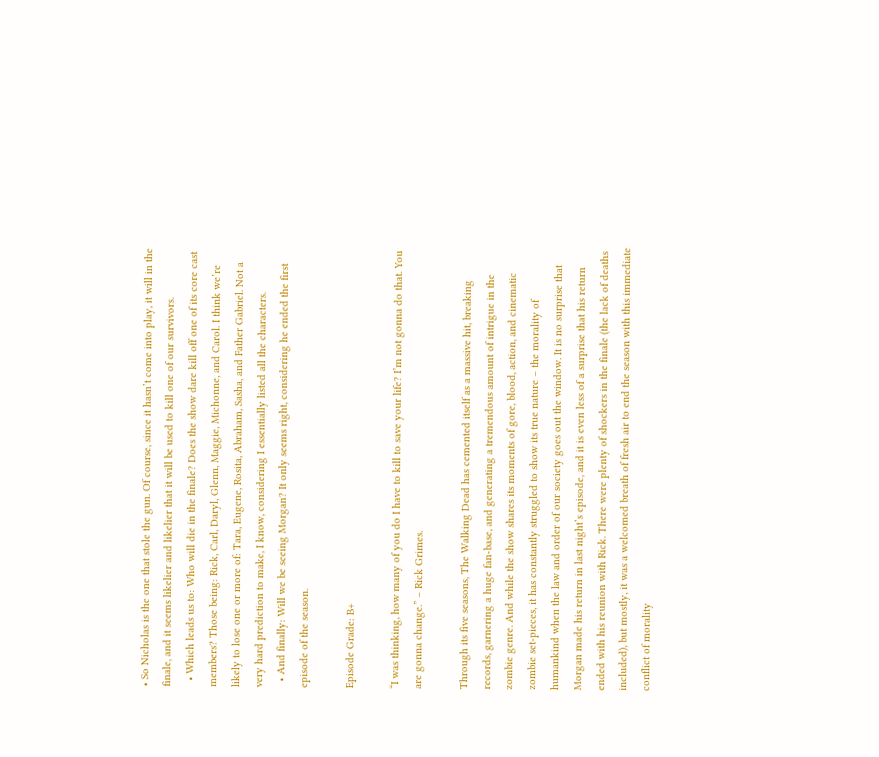• So Nicholas is the one that stole the gun. Of course, since it hasn’t come into play, it will in the finale, and it seems likelier and likelier that it will be used to kill one of our survivors.
  • Which leads us to: Who will die in the finale? Does the show dare kill off one of its core cast members? Those being: Rick, Carl, Daryl, Glenn, Maggie, Michonne, and Carol. I think we’re likely to lose one or more of: Tara, Eugene, Rosita, Abraham, Sasha, and Father Gabriel. Not a very hard prediction to make, I know, considering I essentially listed all the characters.
  • And finally: Will we be seeing Morgan? It only seems right, considering he ended the first episode of the season.

Episode Grade: B+

“I was thinking, how many of you do I have to kill to save your life? I’m not gonna do that. You are gonna change.” – Rick Grimes.

Through its five seasons, The Walking Dead has cemented itself as a massive hit, breaking records, garnering a huge fan-base, and generating a tremendous amount of intrigue in the zombie genre. And while the show shares its moments of gore, blood, action, and cinematic zombie set-pieces, it has constantly struggled to show its true nature – the morality of humankind when the law and order of our society goes out the window. It is no surprise that Morgan made his return in last night’s episode, and it is even less of a surprise that his return ended with his reunion with Rick. There were plenty of shockers in the finale (the lack of deaths included), but mostly, it was a welcomed breath of fresh air to end the season with this immediate conflict of morality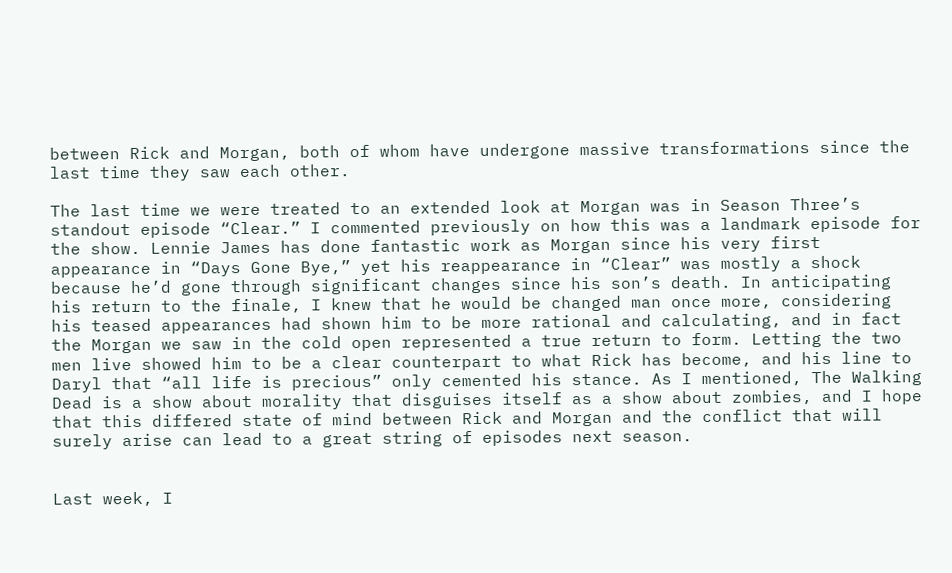between Rick and Morgan, both of whom have undergone massive transformations since the last time they saw each other.

The last time we were treated to an extended look at Morgan was in Season Three’s standout episode “Clear.” I commented previously on how this was a landmark episode for the show. Lennie James has done fantastic work as Morgan since his very first appearance in “Days Gone Bye,” yet his reappearance in “Clear” was mostly a shock because he’d gone through significant changes since his son’s death. In anticipating his return to the finale, I knew that he would be changed man once more, considering his teased appearances had shown him to be more rational and calculating, and in fact the Morgan we saw in the cold open represented a true return to form. Letting the two men live showed him to be a clear counterpart to what Rick has become, and his line to Daryl that “all life is precious” only cemented his stance. As I mentioned, The Walking Dead is a show about morality that disguises itself as a show about zombies, and I hope that this differed state of mind between Rick and Morgan and the conflict that will surely arise can lead to a great string of episodes next season.


Last week, I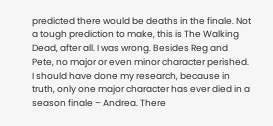predicted there would be deaths in the finale. Not a tough prediction to make, this is The Walking Dead, after all. I was wrong. Besides Reg and Pete, no major or even minor character perished. I should have done my research, because in truth, only one major character has ever died in a season finale – Andrea. There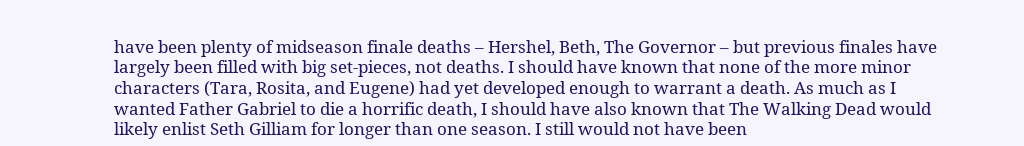have been plenty of midseason finale deaths – Hershel, Beth, The Governor – but previous finales have largely been filled with big set-pieces, not deaths. I should have known that none of the more minor characters (Tara, Rosita, and Eugene) had yet developed enough to warrant a death. As much as I wanted Father Gabriel to die a horrific death, I should have also known that The Walking Dead would likely enlist Seth Gilliam for longer than one season. I still would not have been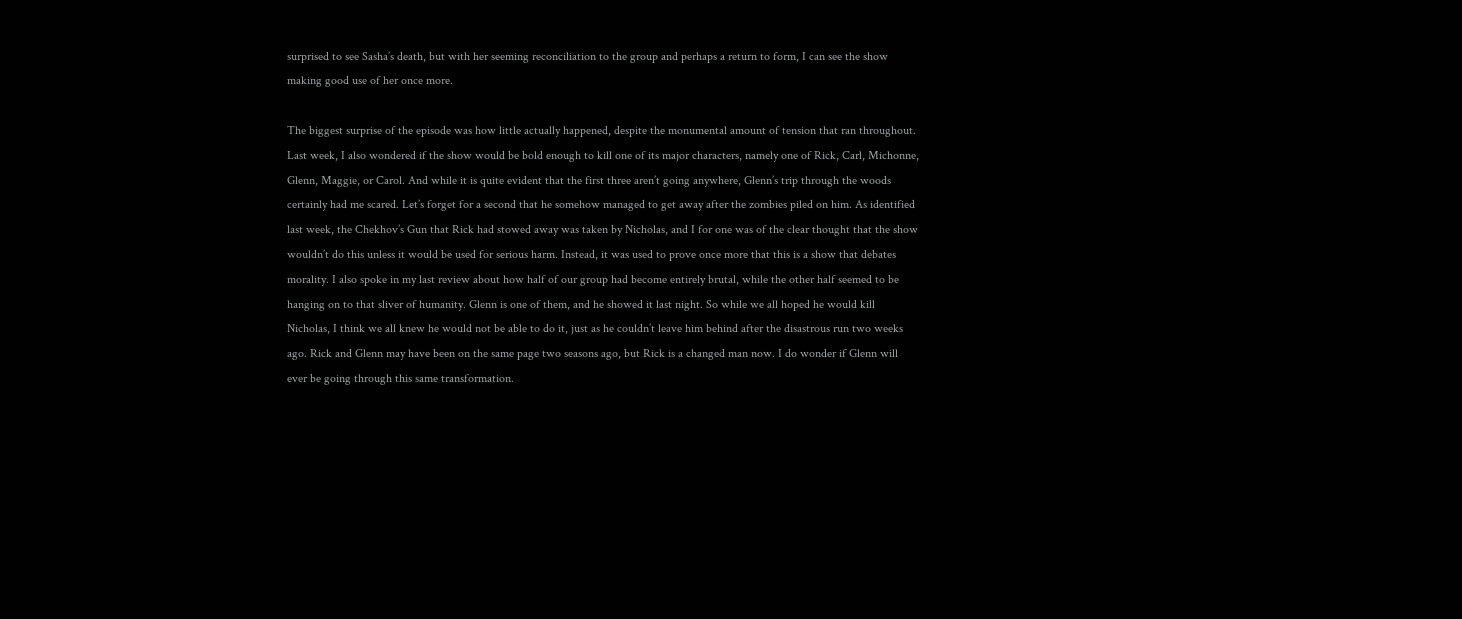surprised to see Sasha’s death, but with her seeming reconciliation to the group and perhaps a return to form, I can see the show making good use of her once more.

The biggest surprise of the episode was how little actually happened, despite the monumental amount of tension that ran throughout. Last week, I also wondered if the show would be bold enough to kill one of its major characters, namely one of Rick, Carl, Michonne, Glenn, Maggie, or Carol. And while it is quite evident that the first three aren’t going anywhere, Glenn’s trip through the woods certainly had me scared. Let’s forget for a second that he somehow managed to get away after the zombies piled on him. As identified last week, the Chekhov’s Gun that Rick had stowed away was taken by Nicholas, and I for one was of the clear thought that the show wouldn’t do this unless it would be used for serious harm. Instead, it was used to prove once more that this is a show that debates morality. I also spoke in my last review about how half of our group had become entirely brutal, while the other half seemed to be hanging on to that sliver of humanity. Glenn is one of them, and he showed it last night. So while we all hoped he would kill Nicholas, I think we all knew he would not be able to do it, just as he couldn’t leave him behind after the disastrous run two weeks ago. Rick and Glenn may have been on the same page two seasons ago, but Rick is a changed man now. I do wonder if Glenn will ever be going through this same transformation.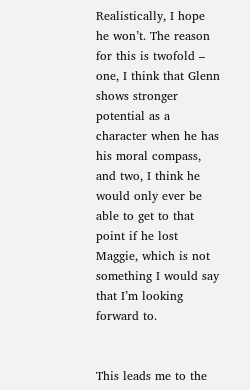Realistically, I hope he won’t. The reason for this is twofold – one, I think that Glenn shows stronger potential as a character when he has his moral compass, and two, I think he would only ever be able to get to that point if he lost Maggie, which is not something I would say that I’m looking forward to.


This leads me to the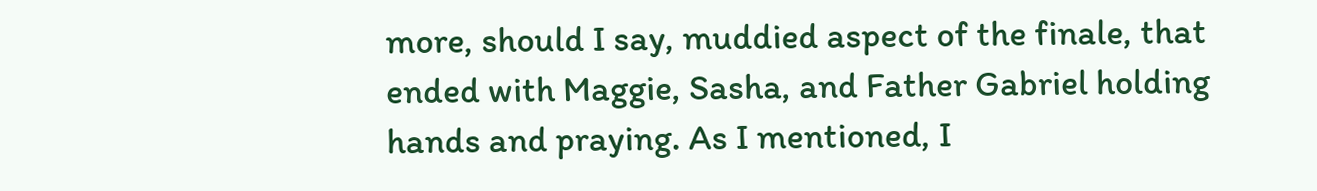more, should I say, muddied aspect of the finale, that ended with Maggie, Sasha, and Father Gabriel holding hands and praying. As I mentioned, I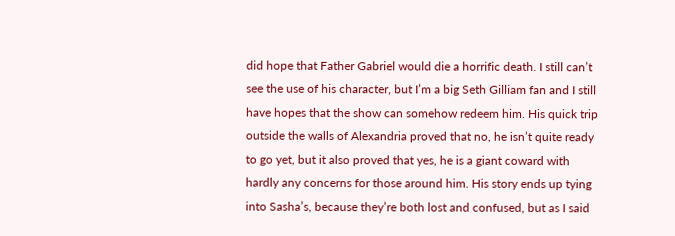did hope that Father Gabriel would die a horrific death. I still can’t see the use of his character, but I’m a big Seth Gilliam fan and I still have hopes that the show can somehow redeem him. His quick trip outside the walls of Alexandria proved that no, he isn’t quite ready to go yet, but it also proved that yes, he is a giant coward with hardly any concerns for those around him. His story ends up tying into Sasha’s, because they’re both lost and confused, but as I said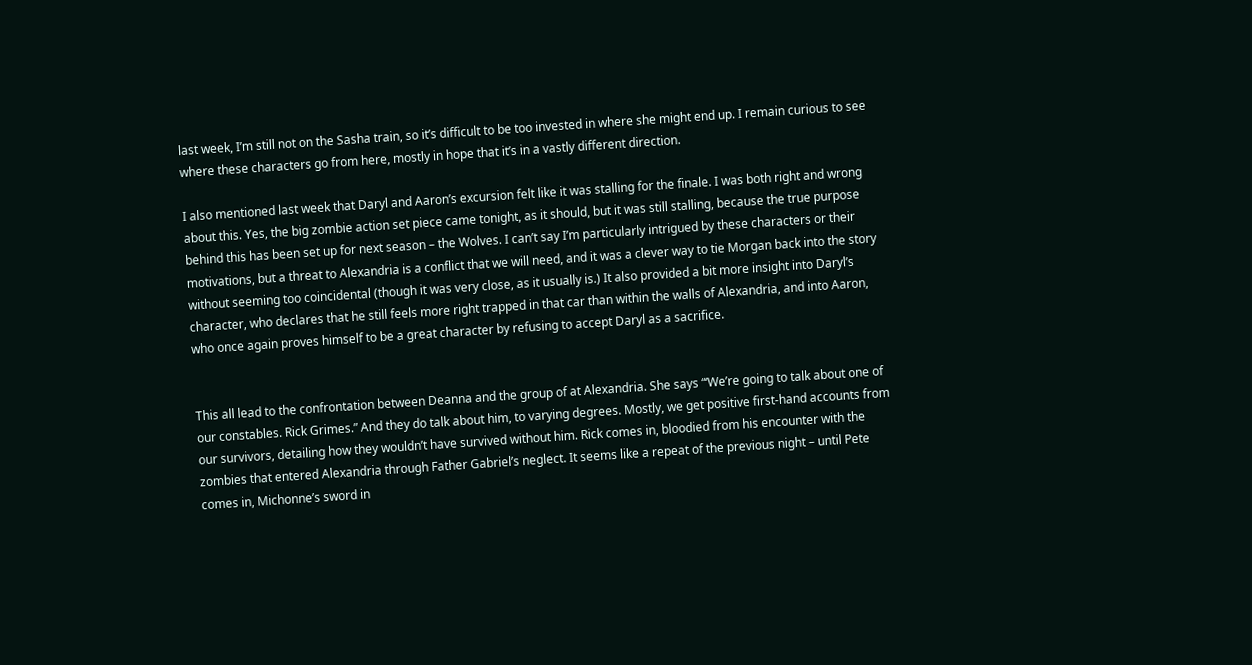last week, I’m still not on the Sasha train, so it’s difficult to be too invested in where she might end up. I remain curious to see where these characters go from here, mostly in hope that it’s in a vastly different direction.

I also mentioned last week that Daryl and Aaron’s excursion felt like it was stalling for the finale. I was both right and wrong about this. Yes, the big zombie action set piece came tonight, as it should, but it was still stalling, because the true purpose behind this has been set up for next season – the Wolves. I can’t say I’m particularly intrigued by these characters or their motivations, but a threat to Alexandria is a conflict that we will need, and it was a clever way to tie Morgan back into the story without seeming too coincidental (though it was very close, as it usually is.) It also provided a bit more insight into Daryl’s character, who declares that he still feels more right trapped in that car than within the walls of Alexandria, and into Aaron, who once again proves himself to be a great character by refusing to accept Daryl as a sacrifice.


This all lead to the confrontation between Deanna and the group of at Alexandria. She says “‘We’re going to talk about one of our constables. Rick Grimes.” And they do talk about him, to varying degrees. Mostly, we get positive first-hand accounts from our survivors, detailing how they wouldn’t have survived without him. Rick comes in, bloodied from his encounter with the zombies that entered Alexandria through Father Gabriel’s neglect. It seems like a repeat of the previous night – until Pete comes in, Michonne’s sword in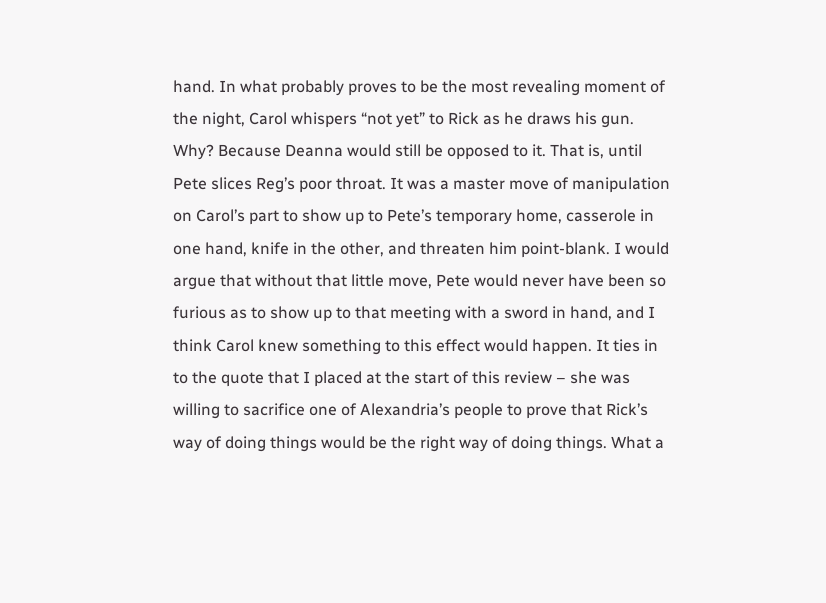hand. In what probably proves to be the most revealing moment of the night, Carol whispers “not yet” to Rick as he draws his gun. Why? Because Deanna would still be opposed to it. That is, until Pete slices Reg’s poor throat. It was a master move of manipulation on Carol’s part to show up to Pete’s temporary home, casserole in one hand, knife in the other, and threaten him point-blank. I would argue that without that little move, Pete would never have been so furious as to show up to that meeting with a sword in hand, and I think Carol knew something to this effect would happen. It ties in to the quote that I placed at the start of this review – she was willing to sacrifice one of Alexandria’s people to prove that Rick’s way of doing things would be the right way of doing things. What a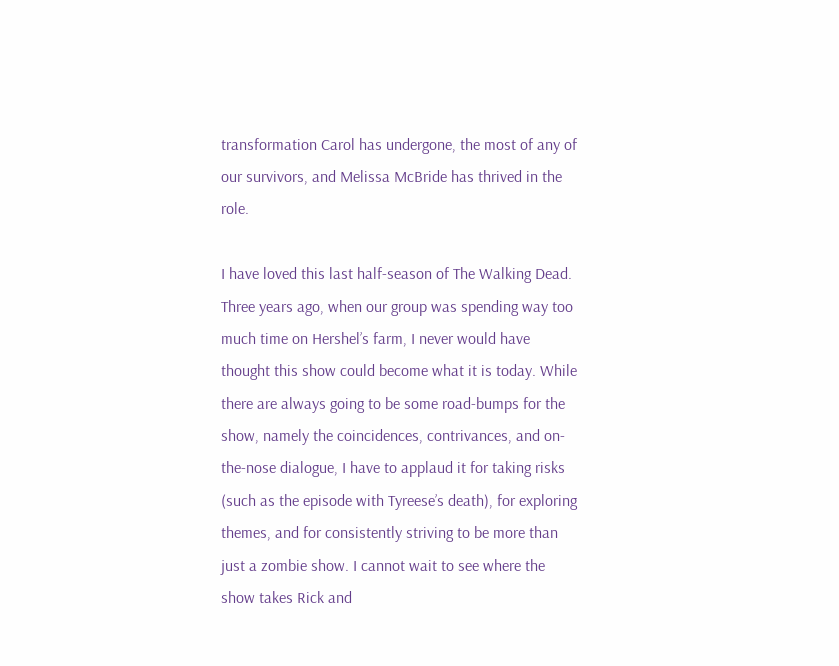transformation Carol has undergone, the most of any of our survivors, and Melissa McBride has thrived in the role.

I have loved this last half-season of The Walking Dead. Three years ago, when our group was spending way too much time on Hershel’s farm, I never would have thought this show could become what it is today. While there are always going to be some road-bumps for the show, namely the coincidences, contrivances, and on-the-nose dialogue, I have to applaud it for taking risks (such as the episode with Tyreese’s death), for exploring themes, and for consistently striving to be more than just a zombie show. I cannot wait to see where the show takes Rick and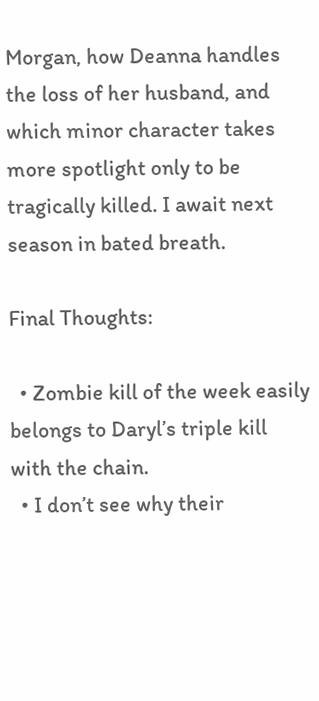Morgan, how Deanna handles the loss of her husband, and which minor character takes more spotlight only to be tragically killed. I await next season in bated breath.

Final Thoughts:

  • Zombie kill of the week easily belongs to Daryl’s triple kill with the chain.
  • I don’t see why their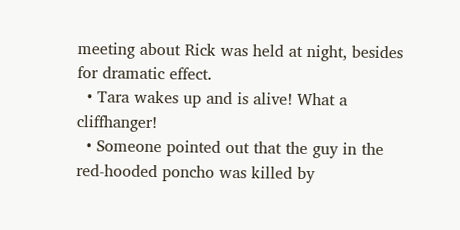meeting about Rick was held at night, besides for dramatic effect.
  • Tara wakes up and is alive! What a cliffhanger!
  • Someone pointed out that the guy in the red-hooded poncho was killed by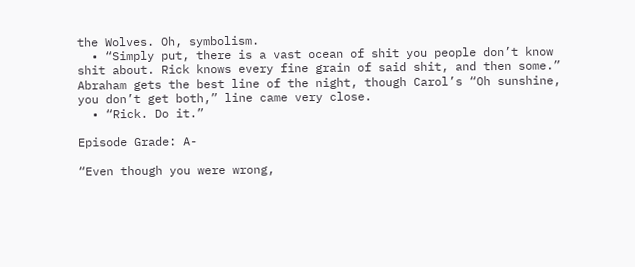the Wolves. Oh, symbolism.
  • “Simply put, there is a vast ocean of shit you people don’t know shit about. Rick knows every fine grain of said shit, and then some.” Abraham gets the best line of the night, though Carol’s “Oh sunshine, you don’t get both,” line came very close.
  • “Rick. Do it.”

Episode Grade: A-

“Even though you were wrong,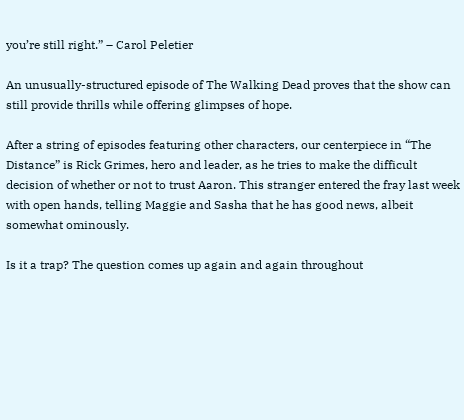you’re still right.” – Carol Peletier

An unusually-structured episode of The Walking Dead proves that the show can still provide thrills while offering glimpses of hope.

After a string of episodes featuring other characters, our centerpiece in “The Distance” is Rick Grimes, hero and leader, as he tries to make the difficult decision of whether or not to trust Aaron. This stranger entered the fray last week with open hands, telling Maggie and Sasha that he has good news, albeit somewhat ominously.

Is it a trap? The question comes up again and again throughout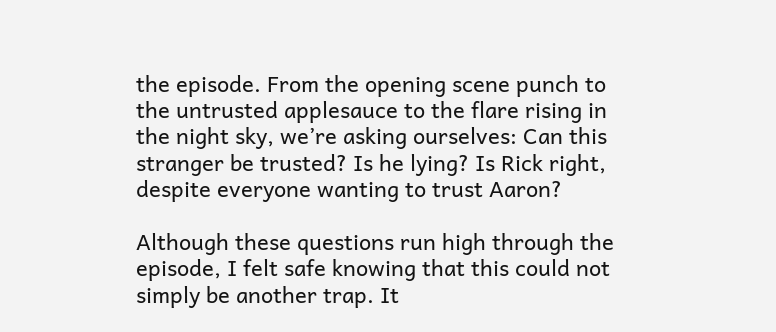the episode. From the opening scene punch to the untrusted applesauce to the flare rising in the night sky, we’re asking ourselves: Can this stranger be trusted? Is he lying? Is Rick right, despite everyone wanting to trust Aaron?

Although these questions run high through the episode, I felt safe knowing that this could not simply be another trap. It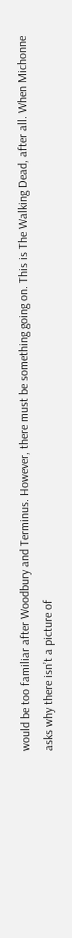would be too familiar after Woodbury and Terminus. However, there must be something going on. This is The Walking Dead, after all. When Michonne asks why there isn’t a picture of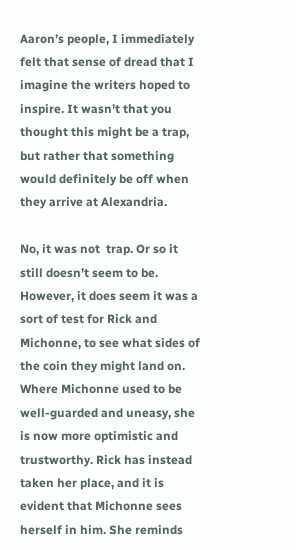Aaron’s people, I immediately felt that sense of dread that I imagine the writers hoped to inspire. It wasn’t that you thought this might be a trap, but rather that something would definitely be off when they arrive at Alexandria.

No, it was not  trap. Or so it still doesn’t seem to be. However, it does seem it was a sort of test for Rick and Michonne, to see what sides of the coin they might land on. Where Michonne used to be well-guarded and uneasy, she is now more optimistic and trustworthy. Rick has instead taken her place, and it is evident that Michonne sees herself in him. She reminds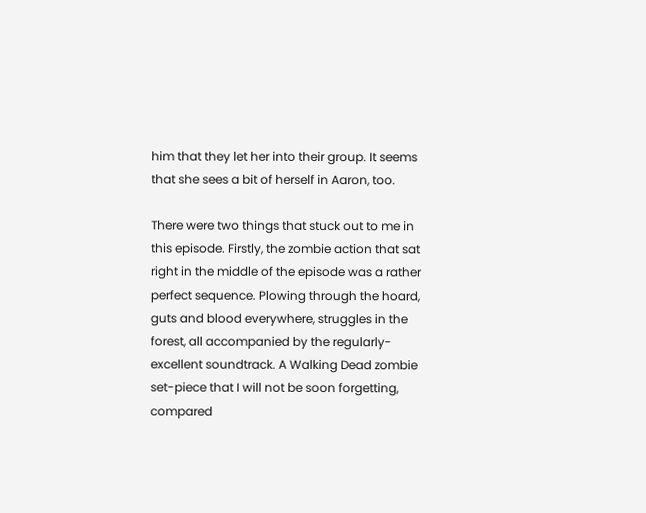him that they let her into their group. It seems that she sees a bit of herself in Aaron, too.

There were two things that stuck out to me in this episode. Firstly, the zombie action that sat right in the middle of the episode was a rather perfect sequence. Plowing through the hoard, guts and blood everywhere, struggles in the forest, all accompanied by the regularly-excellent soundtrack. A Walking Dead zombie set-piece that I will not be soon forgetting, compared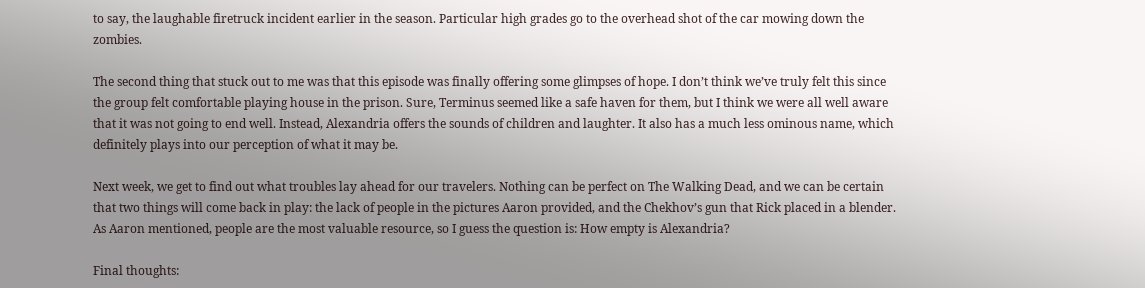to say, the laughable firetruck incident earlier in the season. Particular high grades go to the overhead shot of the car mowing down the zombies.

The second thing that stuck out to me was that this episode was finally offering some glimpses of hope. I don’t think we’ve truly felt this since the group felt comfortable playing house in the prison. Sure, Terminus seemed like a safe haven for them, but I think we were all well aware that it was not going to end well. Instead, Alexandria offers the sounds of children and laughter. It also has a much less ominous name, which definitely plays into our perception of what it may be.

Next week, we get to find out what troubles lay ahead for our travelers. Nothing can be perfect on The Walking Dead, and we can be certain that two things will come back in play: the lack of people in the pictures Aaron provided, and the Chekhov’s gun that Rick placed in a blender. As Aaron mentioned, people are the most valuable resource, so I guess the question is: How empty is Alexandria?

Final thoughts: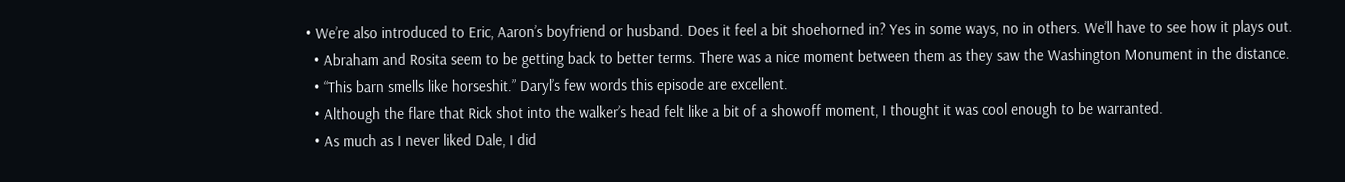• We’re also introduced to Eric, Aaron’s boyfriend or husband. Does it feel a bit shoehorned in? Yes in some ways, no in others. We’ll have to see how it plays out.
  • Abraham and Rosita seem to be getting back to better terms. There was a nice moment between them as they saw the Washington Monument in the distance.
  • “This barn smells like horseshit.” Daryl’s few words this episode are excellent.
  • Although the flare that Rick shot into the walker’s head felt like a bit of a showoff moment, I thought it was cool enough to be warranted.
  • As much as I never liked Dale, I did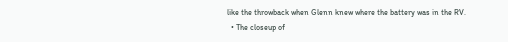like the throwback when Glenn knew where the battery was in the RV.
  • The closeup of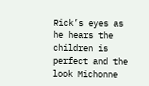Rick’s eyes as he hears the children is perfect and the look Michonne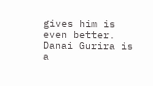gives him is even better. Danai Gurira is a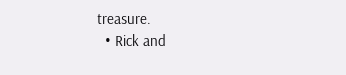treasure.
  • Rick and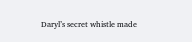Daryl’s secret whistle made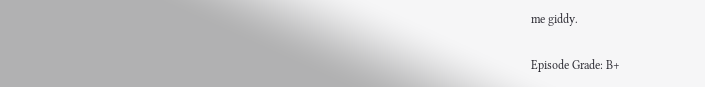me giddy.

Episode Grade: B+